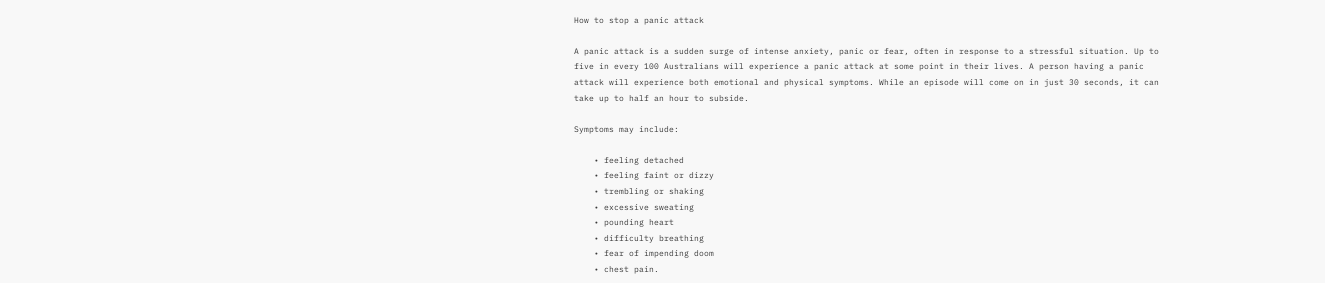How to stop a panic attack

A panic attack is a sudden surge of intense anxiety, panic or fear, often in response to a stressful situation. Up to five in every 100 Australians will experience a panic attack at some point in their lives. A person having a panic attack will experience both emotional and physical symptoms. While an episode will come on in just 30 seconds, it can take up to half an hour to subside.

Symptoms may include:

    • feeling detached
    • feeling faint or dizzy
    • trembling or shaking
    • excessive sweating
    • pounding heart
    • difficulty breathing
    • fear of impending doom
    • chest pain.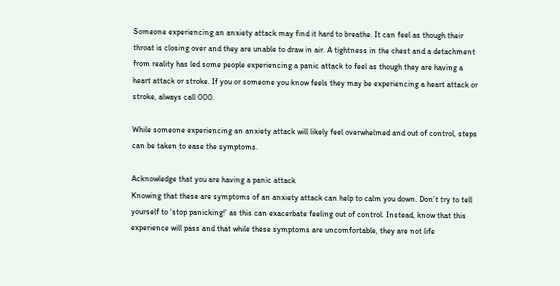Someone experiencing an anxiety attack may find it hard to breathe. It can feel as though their throat is closing over and they are unable to draw in air. A tightness in the chest and a detachment from reality has led some people experiencing a panic attack to feel as though they are having a heart attack or stroke. If you or someone you know feels they may be experiencing a heart attack or stroke, always call 000.

While someone experiencing an anxiety attack will likely feel overwhelmed and out of control, steps can be taken to ease the symptoms.

Acknowledge that you are having a panic attack
Knowing that these are symptoms of an anxiety attack can help to calm you down. Don’t try to tell yourself to ‘stop panicking!’ as this can exacerbate feeling out of control. Instead, know that this experience will pass and that while these symptoms are uncomfortable, they are not life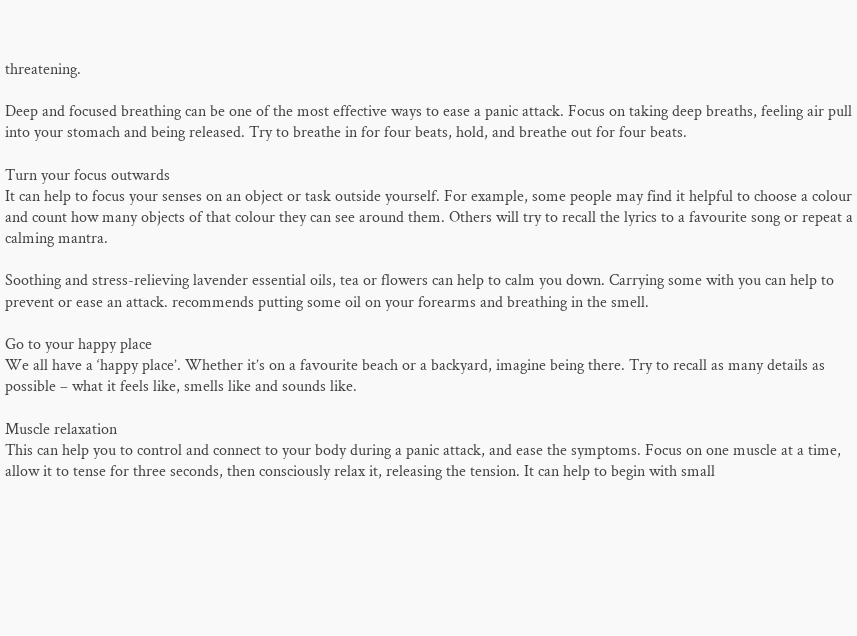threatening.

Deep and focused breathing can be one of the most effective ways to ease a panic attack. Focus on taking deep breaths, feeling air pull into your stomach and being released. Try to breathe in for four beats, hold, and breathe out for four beats.

Turn your focus outwards
It can help to focus your senses on an object or task outside yourself. For example, some people may find it helpful to choose a colour and count how many objects of that colour they can see around them. Others will try to recall the lyrics to a favourite song or repeat a calming mantra.

Soothing and stress-relieving lavender essential oils, tea or flowers can help to calm you down. Carrying some with you can help to prevent or ease an attack. recommends putting some oil on your forearms and breathing in the smell.

Go to your happy place
We all have a ‘happy place’. Whether it’s on a favourite beach or a backyard, imagine being there. Try to recall as many details as possible – what it feels like, smells like and sounds like.

Muscle relaxation
This can help you to control and connect to your body during a panic attack, and ease the symptoms. Focus on one muscle at a time, allow it to tense for three seconds, then consciously relax it, releasing the tension. It can help to begin with small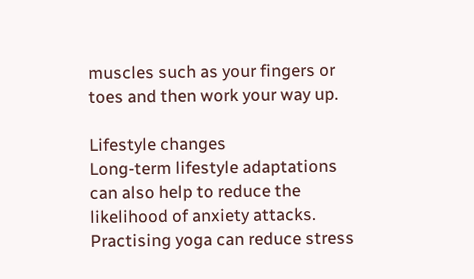muscles such as your fingers or toes and then work your way up.

Lifestyle changes
Long-term lifestyle adaptations can also help to reduce the likelihood of anxiety attacks. Practising yoga can reduce stress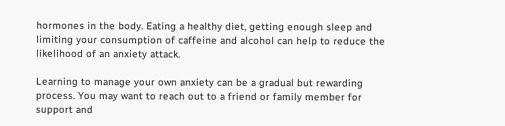hormones in the body. Eating a healthy diet, getting enough sleep and limiting your consumption of caffeine and alcohol can help to reduce the likelihood of an anxiety attack.

Learning to manage your own anxiety can be a gradual but rewarding process. You may want to reach out to a friend or family member for support and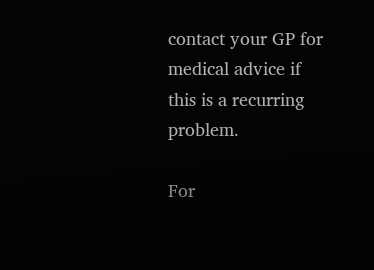contact your GP for medical advice if this is a recurring problem.

For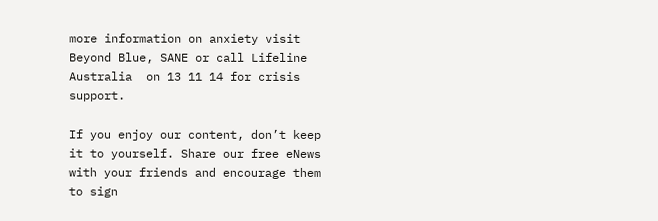more information on anxiety visit Beyond Blue, SANE or call Lifeline Australia  on 13 11 14 for crisis support.

If you enjoy our content, don’t keep it to yourself. Share our free eNews with your friends and encourage them to sign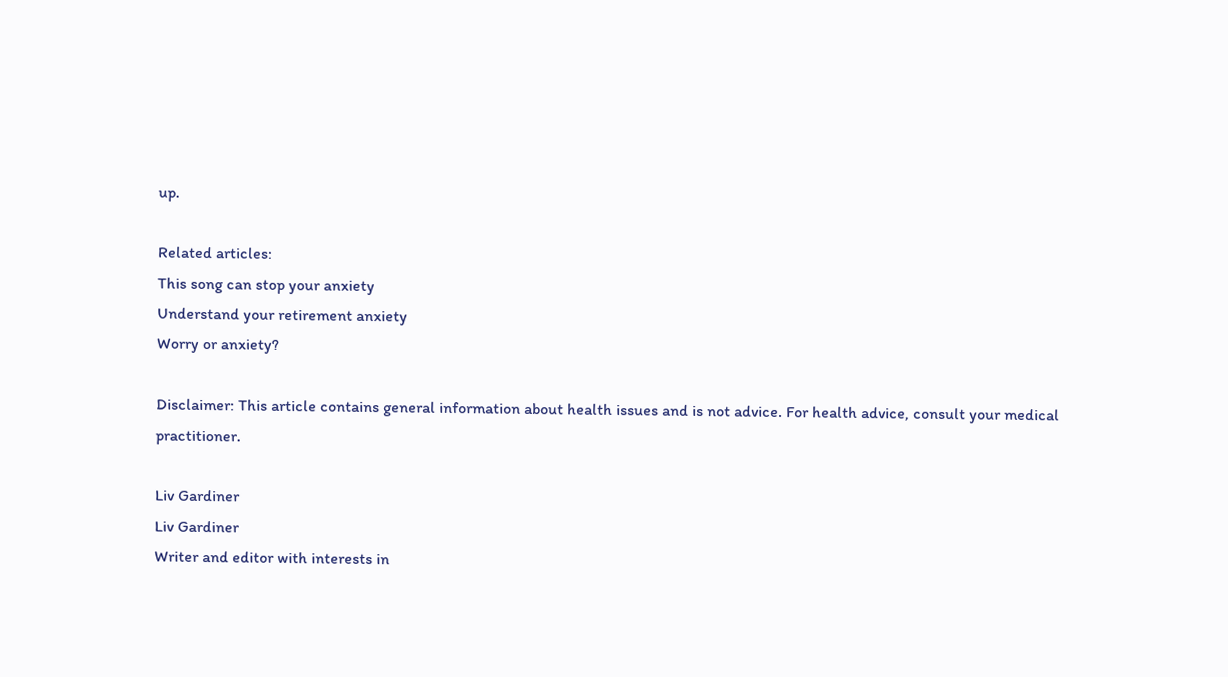up.

Related articles:
This song can stop your anxiety
Understand your retirement anxiety
Worry or anxiety?

Disclaimer: This article contains general information about health issues and is not advice. For health advice, consult your medical practitioner.

Liv Gardiner
Liv Gardiner
Writer and editor with interests in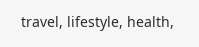travel, lifestyle, health,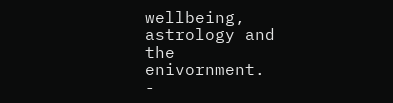wellbeing, astrology and the enivornment.
-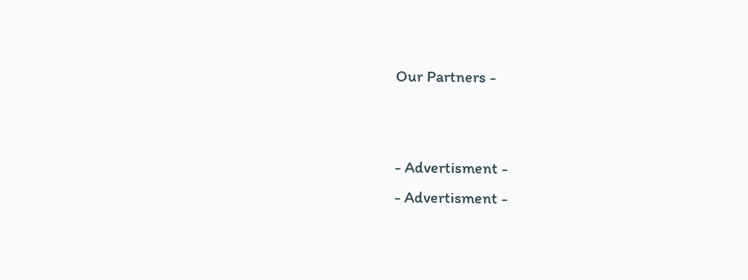Our Partners -


- Advertisment -
- Advertisment -